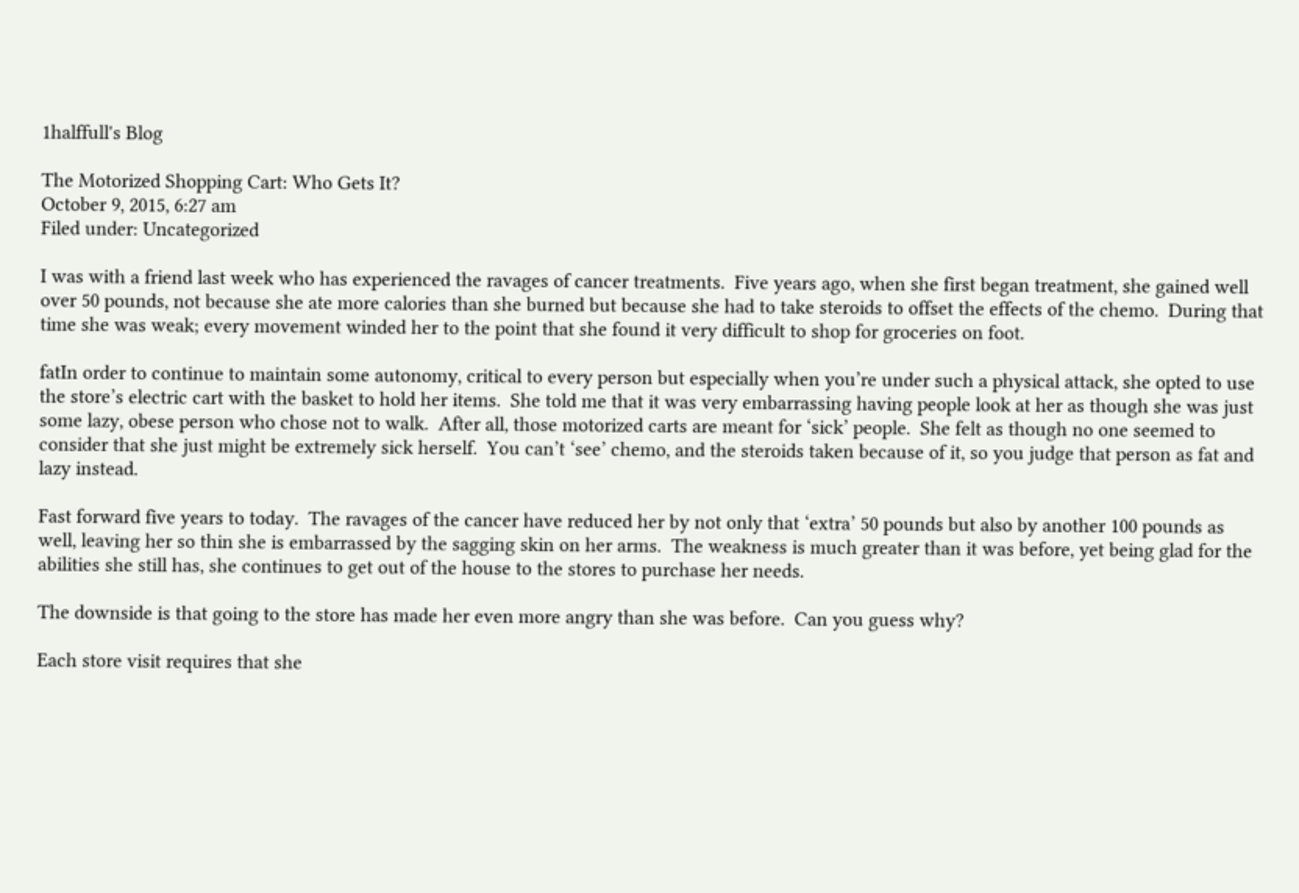1halffull's Blog

The Motorized Shopping Cart: Who Gets It?
October 9, 2015, 6:27 am
Filed under: Uncategorized

I was with a friend last week who has experienced the ravages of cancer treatments.  Five years ago, when she first began treatment, she gained well over 50 pounds, not because she ate more calories than she burned but because she had to take steroids to offset the effects of the chemo.  During that time she was weak; every movement winded her to the point that she found it very difficult to shop for groceries on foot.

fatIn order to continue to maintain some autonomy, critical to every person but especially when you’re under such a physical attack, she opted to use the store’s electric cart with the basket to hold her items.  She told me that it was very embarrassing having people look at her as though she was just some lazy, obese person who chose not to walk.  After all, those motorized carts are meant for ‘sick’ people.  She felt as though no one seemed to consider that she just might be extremely sick herself.  You can’t ‘see’ chemo, and the steroids taken because of it, so you judge that person as fat and lazy instead.

Fast forward five years to today.  The ravages of the cancer have reduced her by not only that ‘extra’ 50 pounds but also by another 100 pounds as well, leaving her so thin she is embarrassed by the sagging skin on her arms.  The weakness is much greater than it was before, yet being glad for the abilities she still has, she continues to get out of the house to the stores to purchase her needs.

The downside is that going to the store has made her even more angry than she was before.  Can you guess why?

Each store visit requires that she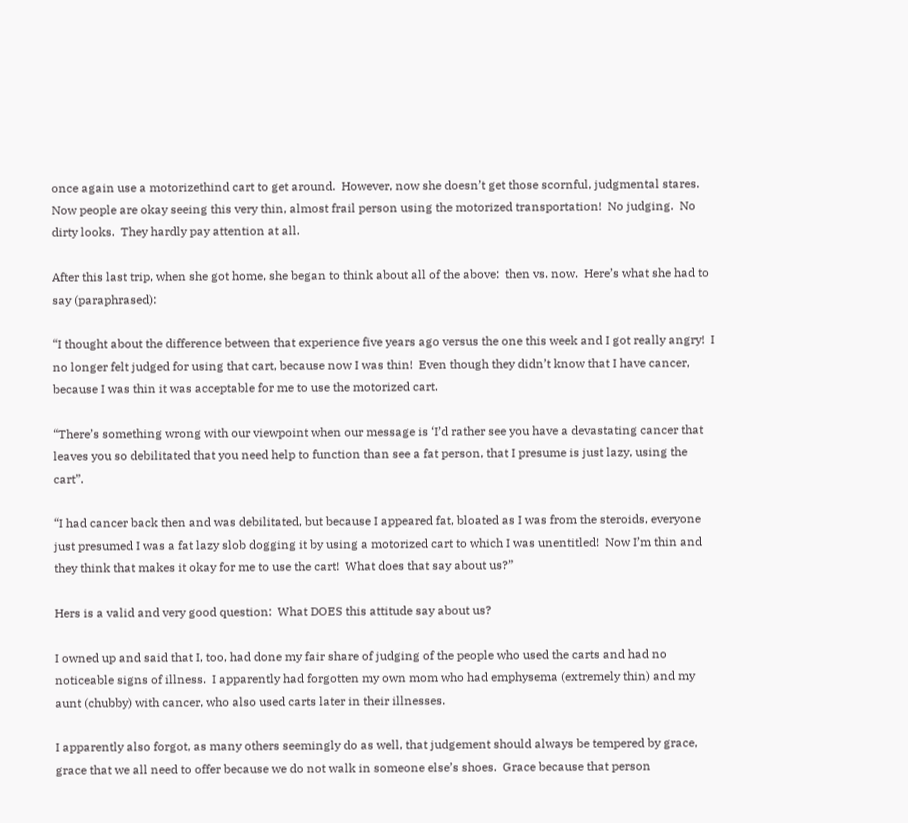once again use a motorizethind cart to get around.  However, now she doesn’t get those scornful, judgmental stares.  Now people are okay seeing this very thin, almost frail person using the motorized transportation!  No judging.  No dirty looks.  They hardly pay attention at all.

After this last trip, when she got home, she began to think about all of the above:  then vs. now.  Here’s what she had to say (paraphrased):

“I thought about the difference between that experience five years ago versus the one this week and I got really angry!  I no longer felt judged for using that cart, because now I was thin!  Even though they didn’t know that I have cancer, because I was thin it was acceptable for me to use the motorized cart.

“There’s something wrong with our viewpoint when our message is ‘I’d rather see you have a devastating cancer that leaves you so debilitated that you need help to function than see a fat person, that I presume is just lazy, using the cart”.

“I had cancer back then and was debilitated, but because I appeared fat, bloated as I was from the steroids, everyone just presumed I was a fat lazy slob dogging it by using a motorized cart to which I was unentitled!  Now I’m thin and they think that makes it okay for me to use the cart!  What does that say about us?”

Hers is a valid and very good question:  What DOES this attitude say about us?

I owned up and said that I, too, had done my fair share of judging of the people who used the carts and had no noticeable signs of illness.  I apparently had forgotten my own mom who had emphysema (extremely thin) and my aunt (chubby) with cancer, who also used carts later in their illnesses.

I apparently also forgot, as many others seemingly do as well, that judgement should always be tempered by grace, grace that we all need to offer because we do not walk in someone else’s shoes.  Grace because that person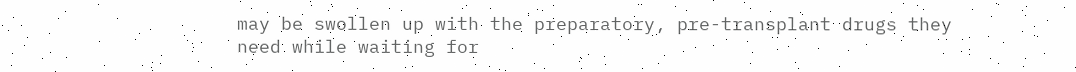may be swollen up with the preparatory, pre-transplant drugs they need while waiting for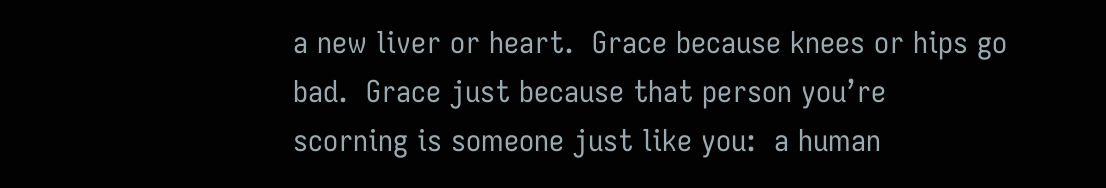a new liver or heart.  Grace because knees or hips go bad.  Grace just because that person you’re scorning is someone just like you:  a human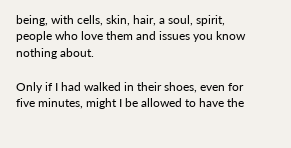being, with cells, skin, hair, a soul, spirit, people who love them and issues you know nothing about.

Only if I had walked in their shoes, even for five minutes, might I be allowed to have the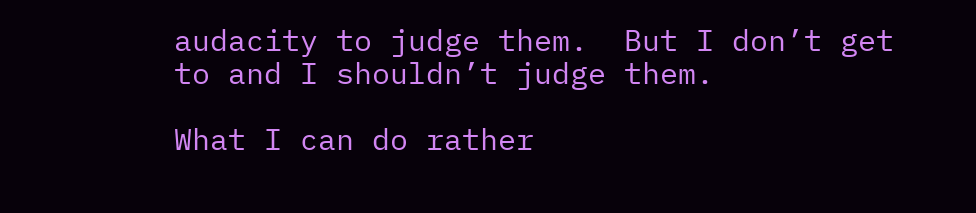audacity to judge them.  But I don’t get to and I shouldn’t judge them.

What I can do rather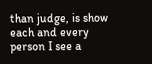than judge, is show each and every person I see a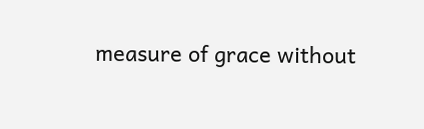measure of grace without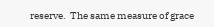reserve.  The same measure of grace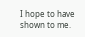I hope to have shown to me.